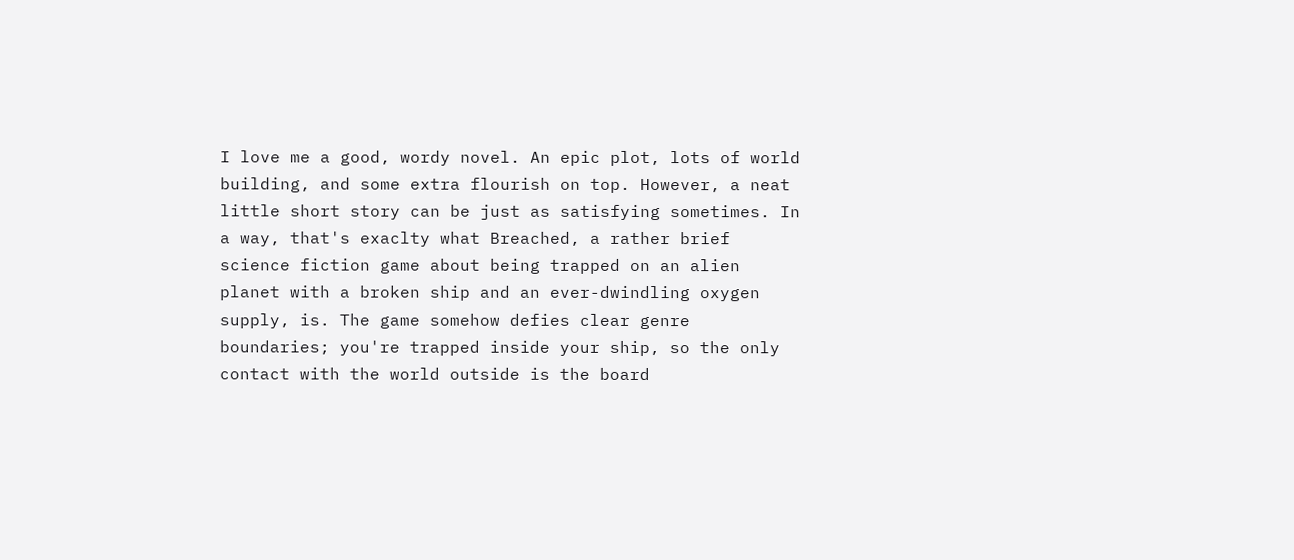I love me a good, wordy novel. An epic plot, lots of world building, and some extra flourish on top. However, a neat little short story can be just as satisfying sometimes. In a way, that's exaclty what Breached, a rather brief science fiction game about being trapped on an alien planet with a broken ship and an ever-dwindling oxygen supply, is. The game somehow defies clear genre boundaries; you're trapped inside your ship, so the only contact with the world outside is the board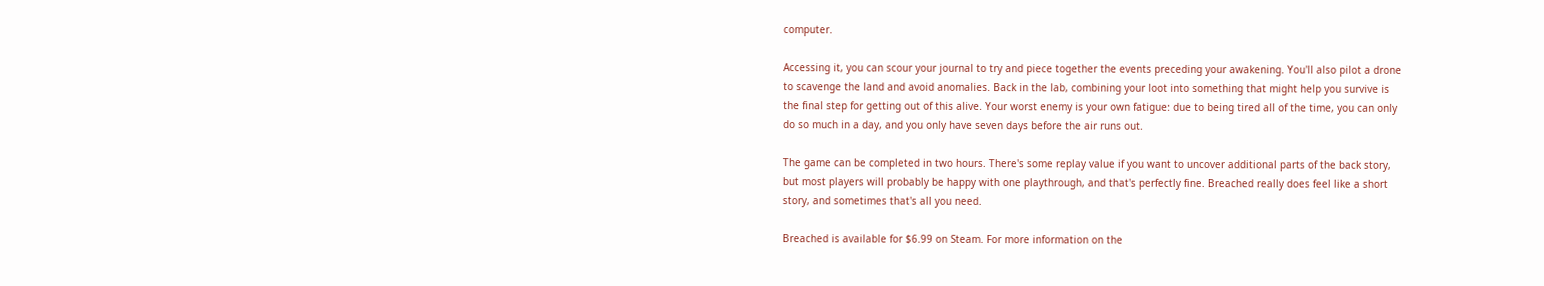computer.

Accessing it, you can scour your journal to try and piece together the events preceding your awakening. You'll also pilot a drone to scavenge the land and avoid anomalies. Back in the lab, combining your loot into something that might help you survive is the final step for getting out of this alive. Your worst enemy is your own fatigue: due to being tired all of the time, you can only do so much in a day, and you only have seven days before the air runs out.

The game can be completed in two hours. There's some replay value if you want to uncover additional parts of the back story, but most players will probably be happy with one playthrough, and that's perfectly fine. Breached really does feel like a short story, and sometimes that's all you need.

Breached is available for $6.99 on Steam. For more information on the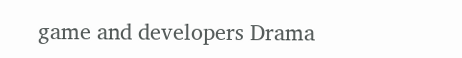game and developers Drama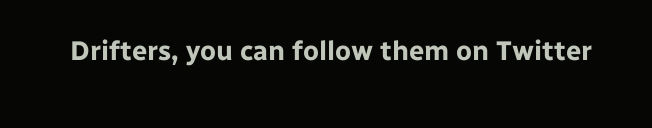Drifters, you can follow them on Twitter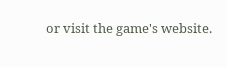or visit the game's website.